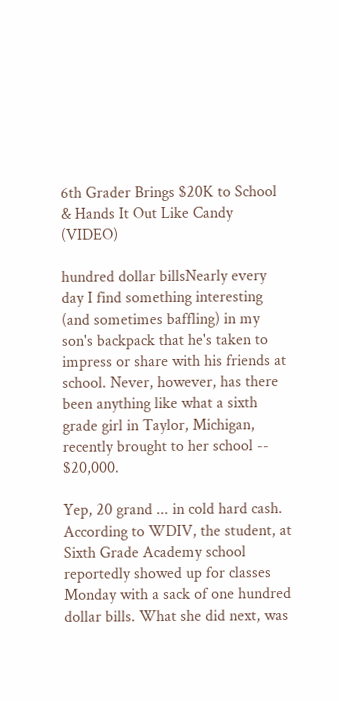6th Grader Brings $20K to School & Hands It Out Like Candy (VIDEO)

hundred dollar billsNearly every day I find something interesting (and sometimes baffling) in my son's backpack that he's taken to impress or share with his friends at school. Never, however, has there been anything like what a sixth grade girl in Taylor, Michigan, recently brought to her school -- $20,000.

Yep, 20 grand ... in cold hard cash. According to WDIV, the student, at Sixth Grade Academy school reportedly showed up for classes Monday with a sack of one hundred dollar bills. What she did next, was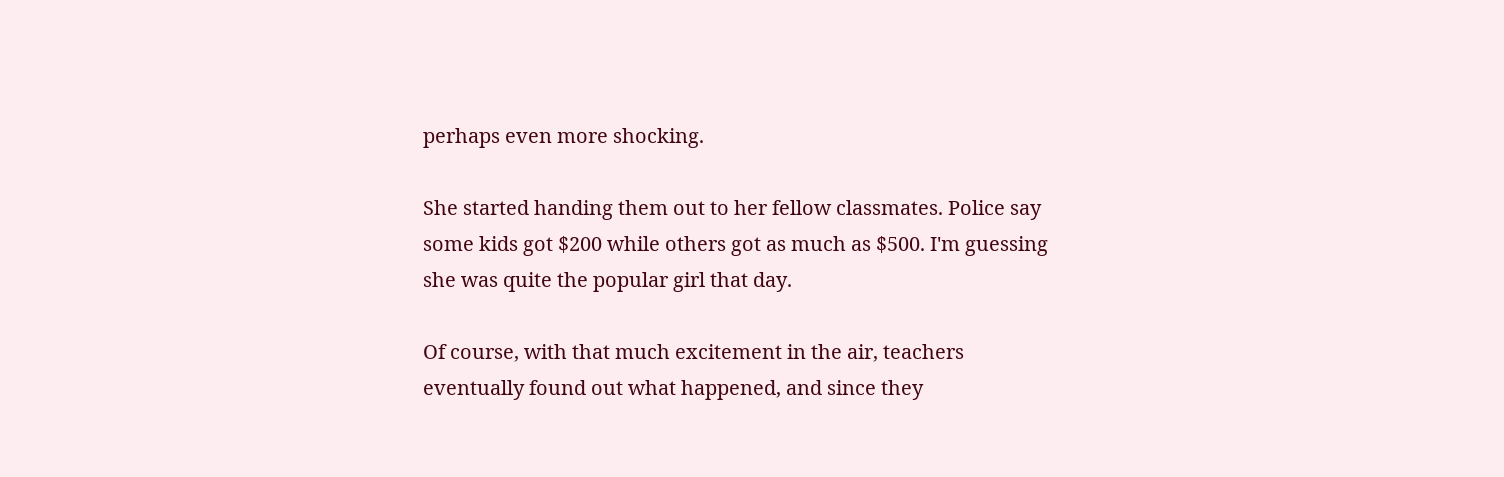perhaps even more shocking.

She started handing them out to her fellow classmates. Police say some kids got $200 while others got as much as $500. I'm guessing she was quite the popular girl that day.

Of course, with that much excitement in the air, teachers eventually found out what happened, and since they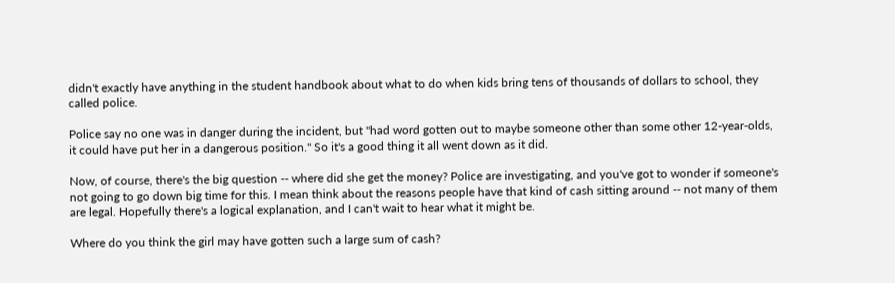didn't exactly have anything in the student handbook about what to do when kids bring tens of thousands of dollars to school, they called police.

Police say no one was in danger during the incident, but "had word gotten out to maybe someone other than some other 12-year-olds, it could have put her in a dangerous position." So it's a good thing it all went down as it did.

Now, of course, there's the big question -- where did she get the money? Police are investigating, and you've got to wonder if someone's not going to go down big time for this. I mean think about the reasons people have that kind of cash sitting around -- not many of them are legal. Hopefully there's a logical explanation, and I can't wait to hear what it might be.

Where do you think the girl may have gotten such a large sum of cash?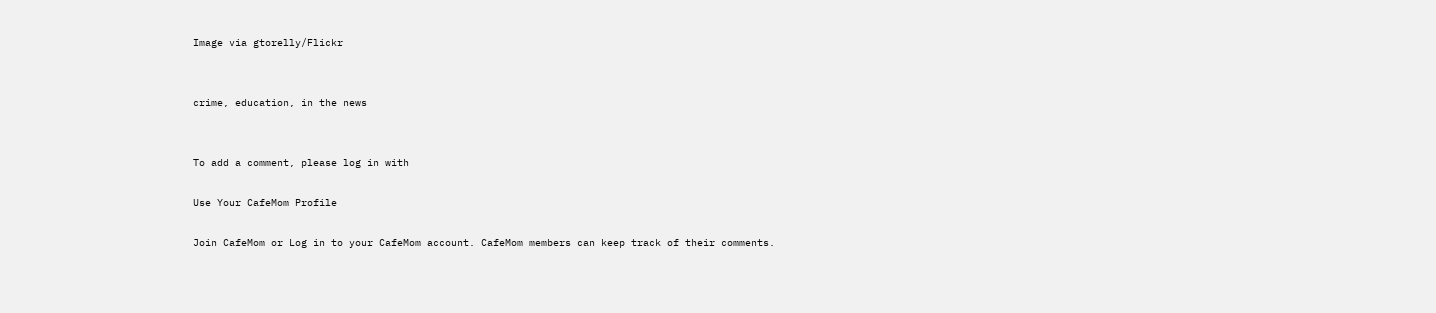Image via gtorelly/Flickr


crime, education, in the news


To add a comment, please log in with

Use Your CafeMom Profile

Join CafeMom or Log in to your CafeMom account. CafeMom members can keep track of their comments.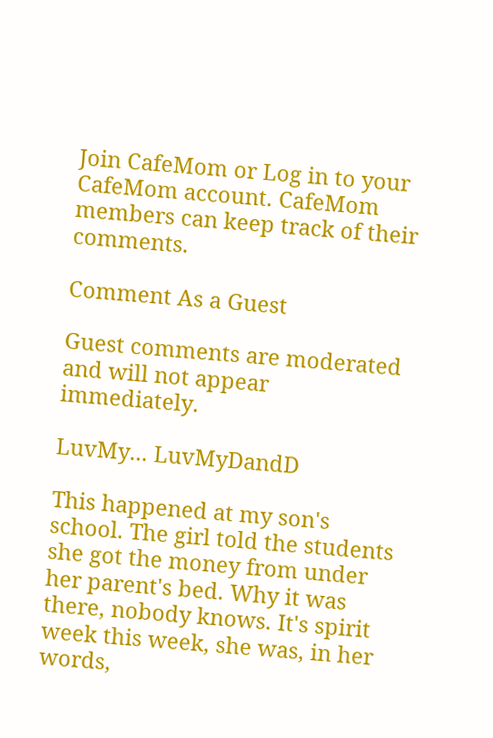Join CafeMom or Log in to your CafeMom account. CafeMom members can keep track of their comments.

Comment As a Guest

Guest comments are moderated and will not appear immediately.

LuvMy... LuvMyDandD

This happened at my son's school. The girl told the students she got the money from under her parent's bed. Why it was there, nobody knows. It's spirit week this week, she was, in her words,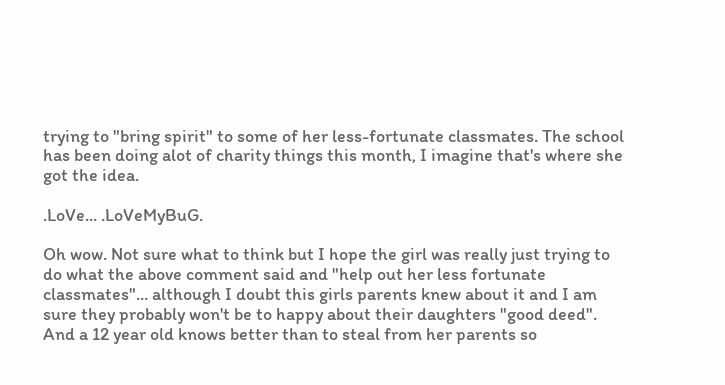trying to "bring spirit" to some of her less-fortunate classmates. The school has been doing alot of charity things this month, I imagine that's where she got the idea.

.LoVe... .LoVeMyBuG.

Oh wow. Not sure what to think but I hope the girl was really just trying to do what the above comment said and "help out her less fortunate classmates"... although I doubt this girls parents knew about it and I am sure they probably won't be to happy about their daughters "good deed". And a 12 year old knows better than to steal from her parents so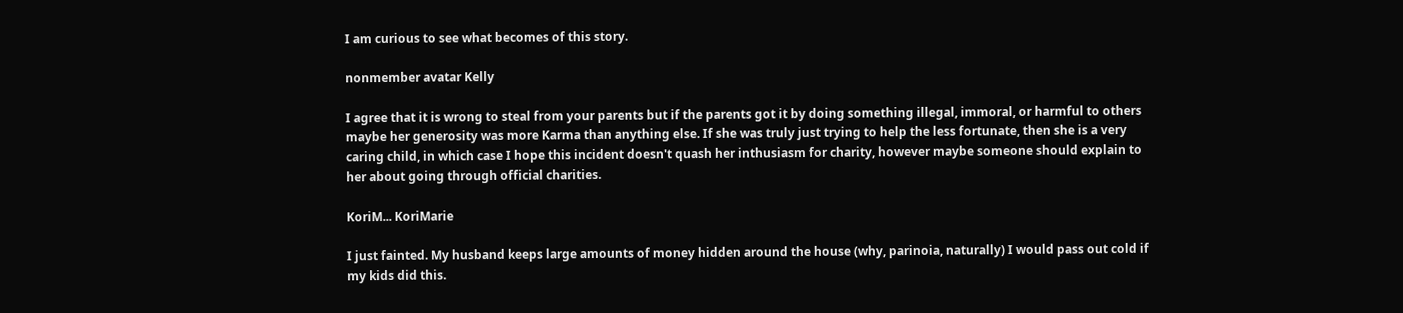I am curious to see what becomes of this story.

nonmember avatar Kelly

I agree that it is wrong to steal from your parents but if the parents got it by doing something illegal, immoral, or harmful to others maybe her generosity was more Karma than anything else. If she was truly just trying to help the less fortunate, then she is a very caring child, in which case I hope this incident doesn't quash her inthusiasm for charity, however maybe someone should explain to her about going through official charities.

KoriM... KoriMarie

I just fainted. My husband keeps large amounts of money hidden around the house (why, parinoia, naturally) I would pass out cold if my kids did this.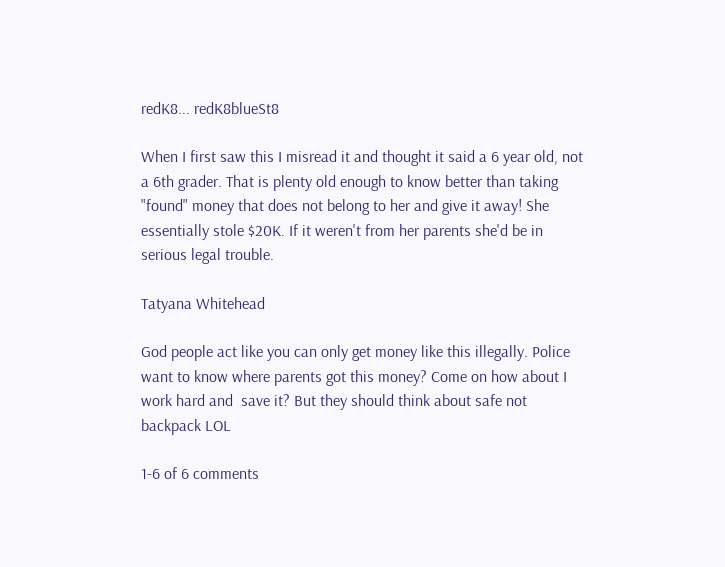redK8... redK8blueSt8

When I first saw this I misread it and thought it said a 6 year old, not a 6th grader. That is plenty old enough to know better than taking "found" money that does not belong to her and give it away! She essentially stole $20K. If it weren't from her parents she'd be in serious legal trouble.

Tatyana Whitehead

God people act like you can only get money like this illegally. Police want to know where parents got this money? Come on how about I work hard and  save it? But they should think about safe not backpack LOL

1-6 of 6 comments